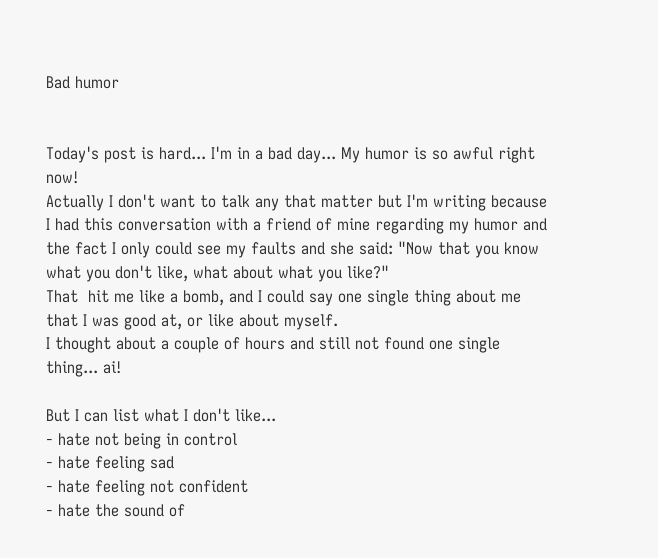Bad humor


Today's post is hard... I'm in a bad day... My humor is so awful right now!
Actually I don't want to talk any that matter but I'm writing because I had this conversation with a friend of mine regarding my humor and the fact I only could see my faults and she said: "Now that you know what you don't like, what about what you like?"
That  hit me like a bomb, and I could say one single thing about me that I was good at, or like about myself.
I thought about a couple of hours and still not found one single thing... ai!

But I can list what I don't like...
- hate not being in control
- hate feeling sad
- hate feeling not confident
- hate the sound of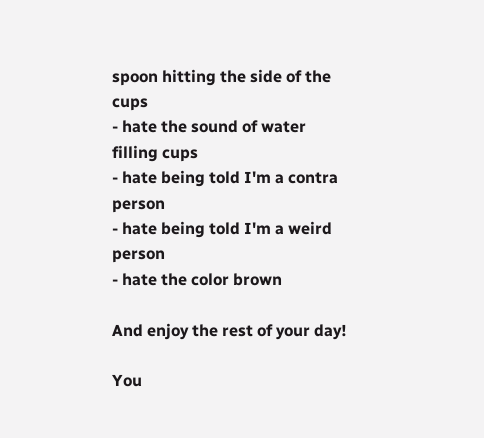spoon hitting the side of the cups
- hate the sound of water filling cups
- hate being told I'm a contra person
- hate being told I'm a weird person
- hate the color brown

And enjoy the rest of your day!

You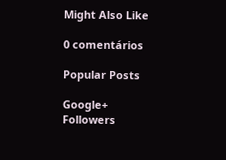Might Also Like

0 comentários

Popular Posts

Google+ Followers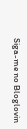Siga-me no Bloglovin